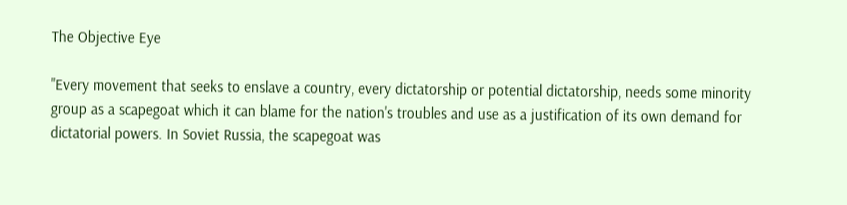The Objective Eye

"Every movement that seeks to enslave a country, every dictatorship or potential dictatorship, needs some minority group as a scapegoat which it can blame for the nation's troubles and use as a justification of its own demand for dictatorial powers. In Soviet Russia, the scapegoat was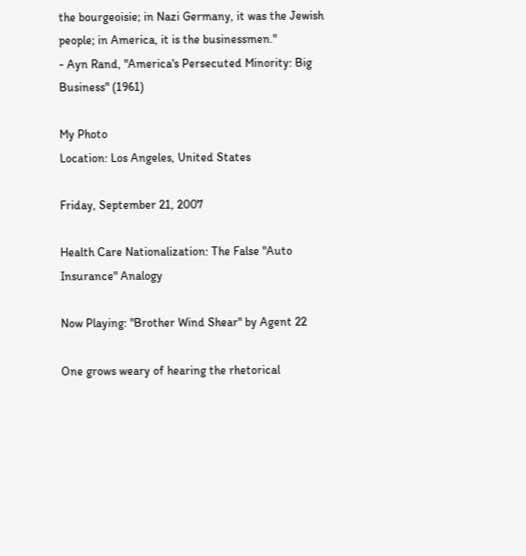the bourgeoisie; in Nazi Germany, it was the Jewish people; in America, it is the businessmen."
- Ayn Rand, "America's Persecuted Minority: Big Business" (1961)

My Photo
Location: Los Angeles, United States

Friday, September 21, 2007

Health Care Nationalization: The False "Auto Insurance" Analogy

Now Playing: "Brother Wind Shear" by Agent 22

One grows weary of hearing the rhetorical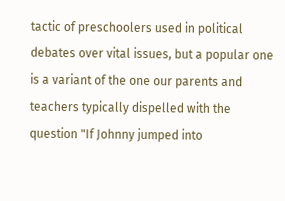tactic of preschoolers used in political debates over vital issues, but a popular one is a variant of the one our parents and teachers typically dispelled with the question "If Johnny jumped into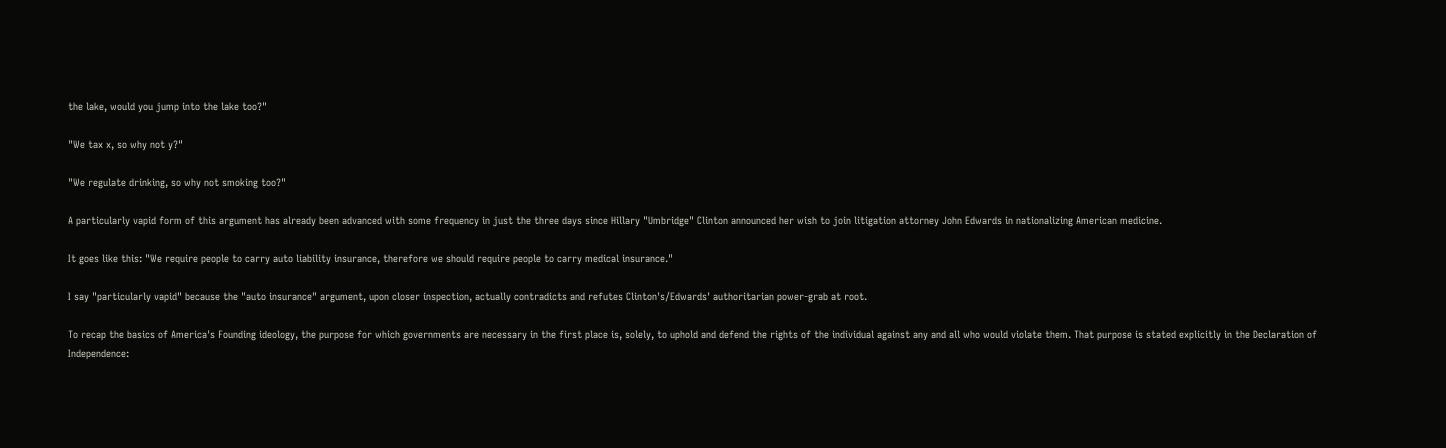the lake, would you jump into the lake too?"

"We tax x, so why not y?"

"We regulate drinking, so why not smoking too?"

A particularly vapid form of this argument has already been advanced with some frequency in just the three days since Hillary "Umbridge" Clinton announced her wish to join litigation attorney John Edwards in nationalizing American medicine.

It goes like this: "We require people to carry auto liability insurance, therefore we should require people to carry medical insurance."

I say "particularly vapid" because the "auto insurance" argument, upon closer inspection, actually contradicts and refutes Clinton's/Edwards' authoritarian power-grab at root.

To recap the basics of America's Founding ideology, the purpose for which governments are necessary in the first place is, solely, to uphold and defend the rights of the individual against any and all who would violate them. That purpose is stated explicitly in the Declaration of Independence: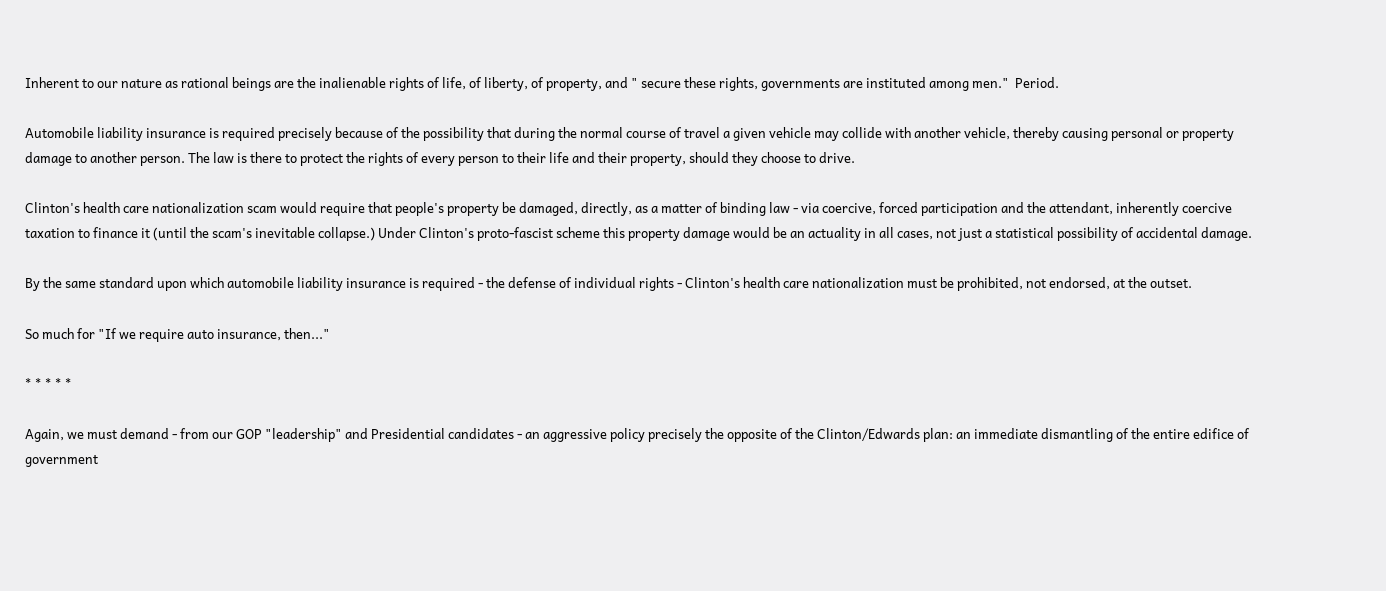Inherent to our nature as rational beings are the inalienable rights of life, of liberty, of property, and " secure these rights, governments are instituted among men."  Period.

Automobile liability insurance is required precisely because of the possibility that during the normal course of travel a given vehicle may collide with another vehicle, thereby causing personal or property damage to another person. The law is there to protect the rights of every person to their life and their property, should they choose to drive.

Clinton's health care nationalization scam would require that people's property be damaged, directly, as a matter of binding law - via coercive, forced participation and the attendant, inherently coercive taxation to finance it (until the scam's inevitable collapse.) Under Clinton's proto-fascist scheme this property damage would be an actuality in all cases, not just a statistical possibility of accidental damage.

By the same standard upon which automobile liability insurance is required - the defense of individual rights - Clinton's health care nationalization must be prohibited, not endorsed, at the outset.

So much for "If we require auto insurance, then..."

* * * * *

Again, we must demand - from our GOP "leadership" and Presidential candidates - an aggressive policy precisely the opposite of the Clinton/Edwards plan: an immediate dismantling of the entire edifice of government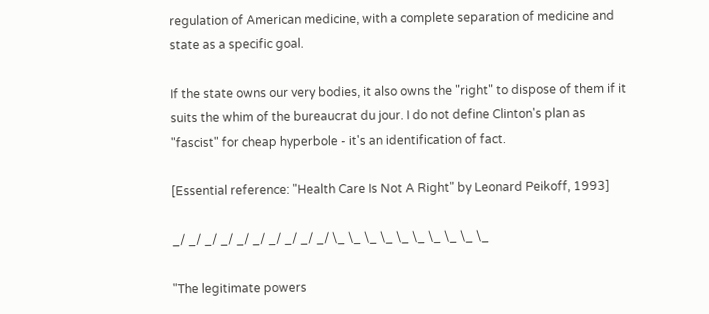regulation of American medicine, with a complete separation of medicine and state as a specific goal.

If the state owns our very bodies, it also owns the "right" to dispose of them if it suits the whim of the bureaucrat du jour. I do not define Clinton's plan as "fascist" for cheap hyperbole - it's an identification of fact.

[Essential reference: "Health Care Is Not A Right" by Leonard Peikoff, 1993]

_/ _/ _/ _/ _/ _/ _/ _/ _/ _/ \_ \_ \_ \_ \_ \_ \_ \_ \_ \_

"The legitimate powers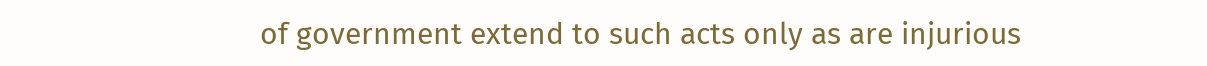of government extend to such acts only as are injurious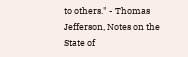to others." - Thomas Jefferson, Notes on the State of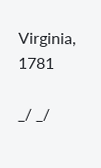Virginia, 1781

_/ _/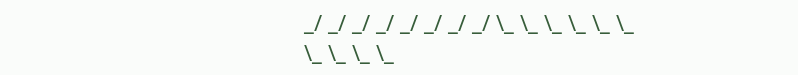_/ _/ _/ _/ _/ _/ _/ _/ \_ \_ \_ \_ \_ \_ \_ \_ \_ \_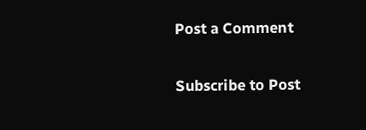Post a Comment

Subscribe to Post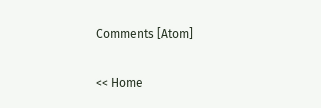Comments [Atom]

<< Home